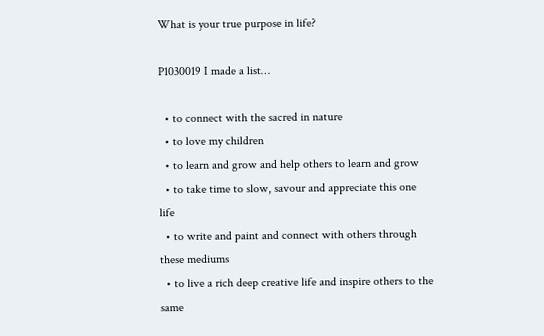What is your true purpose in life?

P1030019 I made a list…

  • to connect with the sacred in nature
  • to love my children
  • to learn and grow and help others to learn and grow
  • to take time to slow, savour and appreciate this one life
  • to write and paint and connect with others through these mediums
  • to live a rich deep creative life and inspire others to the same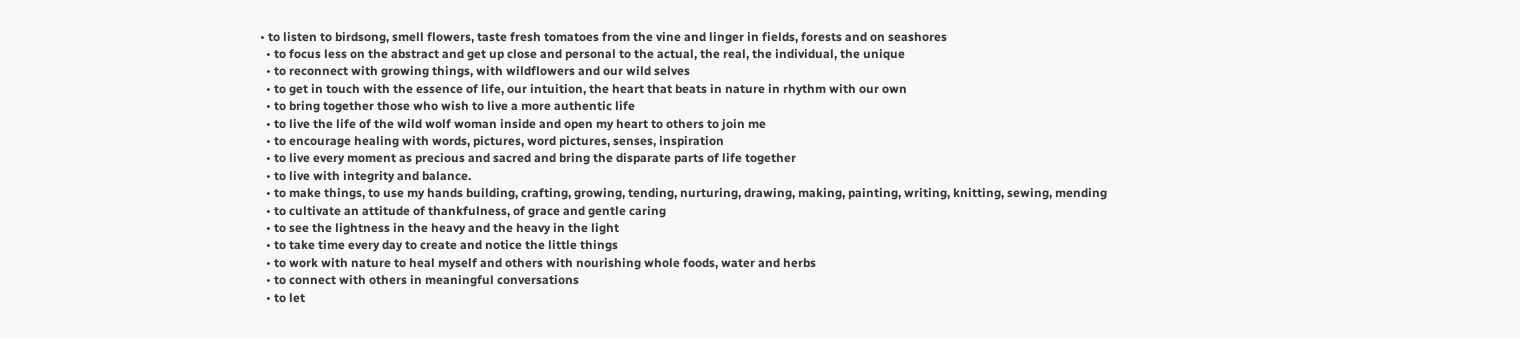• to listen to birdsong, smell flowers, taste fresh tomatoes from the vine and linger in fields, forests and on seashores
  • to focus less on the abstract and get up close and personal to the actual, the real, the individual, the unique
  • to reconnect with growing things, with wildflowers and our wild selves
  • to get in touch with the essence of life, our intuition, the heart that beats in nature in rhythm with our own
  • to bring together those who wish to live a more authentic life
  • to live the life of the wild wolf woman inside and open my heart to others to join me
  • to encourage healing with words, pictures, word pictures, senses, inspiration
  • to live every moment as precious and sacred and bring the disparate parts of life together
  • to live with integrity and balance.
  • to make things, to use my hands building, crafting, growing, tending, nurturing, drawing, making, painting, writing, knitting, sewing, mending
  • to cultivate an attitude of thankfulness, of grace and gentle caring
  • to see the lightness in the heavy and the heavy in the light
  • to take time every day to create and notice the little things
  • to work with nature to heal myself and others with nourishing whole foods, water and herbs
  • to connect with others in meaningful conversations
  • to let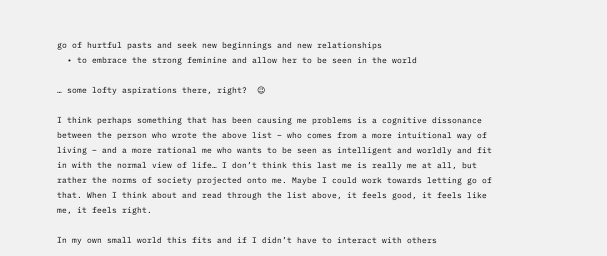go of hurtful pasts and seek new beginnings and new relationships
  • to embrace the strong feminine and allow her to be seen in the world

… some lofty aspirations there, right?  😉

I think perhaps something that has been causing me problems is a cognitive dissonance between the person who wrote the above list – who comes from a more intuitional way of living – and a more rational me who wants to be seen as intelligent and worldly and fit in with the normal view of life… I don’t think this last me is really me at all, but rather the norms of society projected onto me. Maybe I could work towards letting go of that. When I think about and read through the list above, it feels good, it feels like me, it feels right.

In my own small world this fits and if I didn’t have to interact with others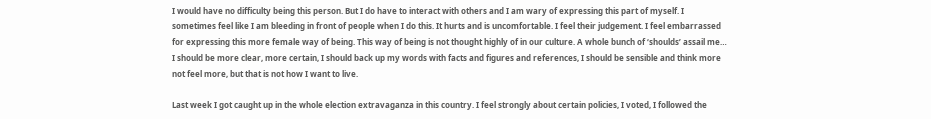I would have no difficulty being this person. But I do have to interact with others and I am wary of expressing this part of myself. I sometimes feel like I am bleeding in front of people when I do this. It hurts and is uncomfortable. I feel their judgement. I feel embarrassed for expressing this more female way of being. This way of being is not thought highly of in our culture. A whole bunch of ‘shoulds’ assail me… I should be more clear, more certain, I should back up my words with facts and figures and references, I should be sensible and think more not feel more, but that is not how I want to live.

Last week I got caught up in the whole election extravaganza in this country. I feel strongly about certain policies, I voted, I followed the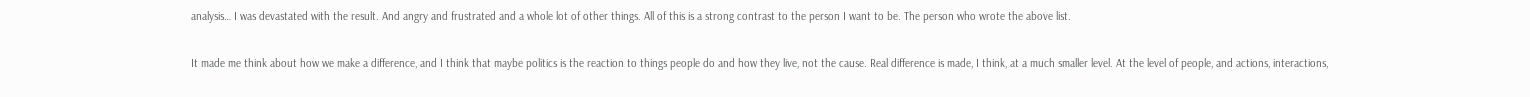analysis… I was devastated with the result. And angry and frustrated and a whole lot of other things. All of this is a strong contrast to the person I want to be. The person who wrote the above list.

It made me think about how we make a difference, and I think that maybe politics is the reaction to things people do and how they live, not the cause. Real difference is made, I think, at a much smaller level. At the level of people, and actions, interactions,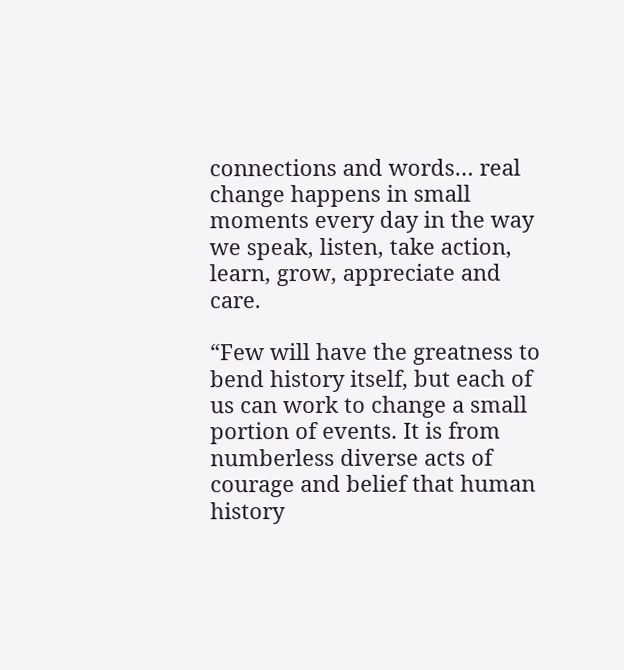connections and words… real change happens in small moments every day in the way we speak, listen, take action, learn, grow, appreciate and care.

“Few will have the greatness to bend history itself, but each of us can work to change a small portion of events. It is from numberless diverse acts of courage and belief that human history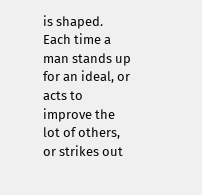is shaped. Each time a man stands up for an ideal, or acts to improve the lot of others, or strikes out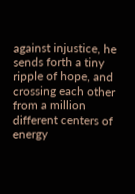against injustice, he sends forth a tiny ripple of hope, and crossing each other from a million different centers of energy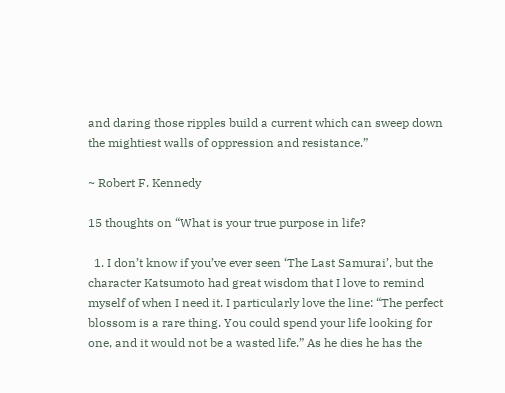and daring those ripples build a current which can sweep down the mightiest walls of oppression and resistance.”

~ Robert F. Kennedy

15 thoughts on “What is your true purpose in life?

  1. I don’t know if you’ve ever seen ‘The Last Samurai’, but the character Katsumoto had great wisdom that I love to remind myself of when I need it. I particularly love the line: “The perfect blossom is a rare thing. You could spend your life looking for one, and it would not be a wasted life.” As he dies he has the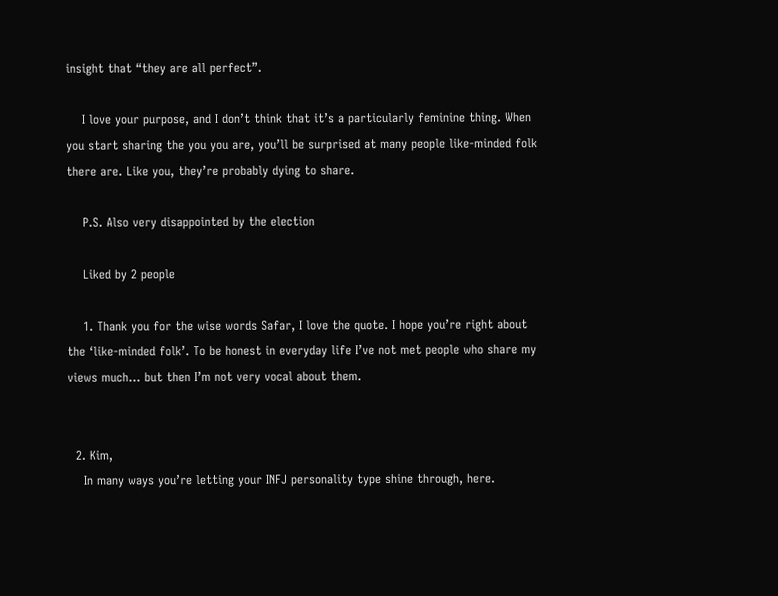insight that “they are all perfect”.

    I love your purpose, and I don’t think that it’s a particularly feminine thing. When you start sharing the you you are, you’ll be surprised at many people like-minded folk there are. Like you, they’re probably dying to share.

    P.S. Also very disappointed by the election

    Liked by 2 people

    1. Thank you for the wise words Safar, I love the quote. I hope you’re right about the ‘like-minded folk’. To be honest in everyday life I’ve not met people who share my views much… but then I’m not very vocal about them.


  2. Kim,
    In many ways you’re letting your INFJ personality type shine through, here.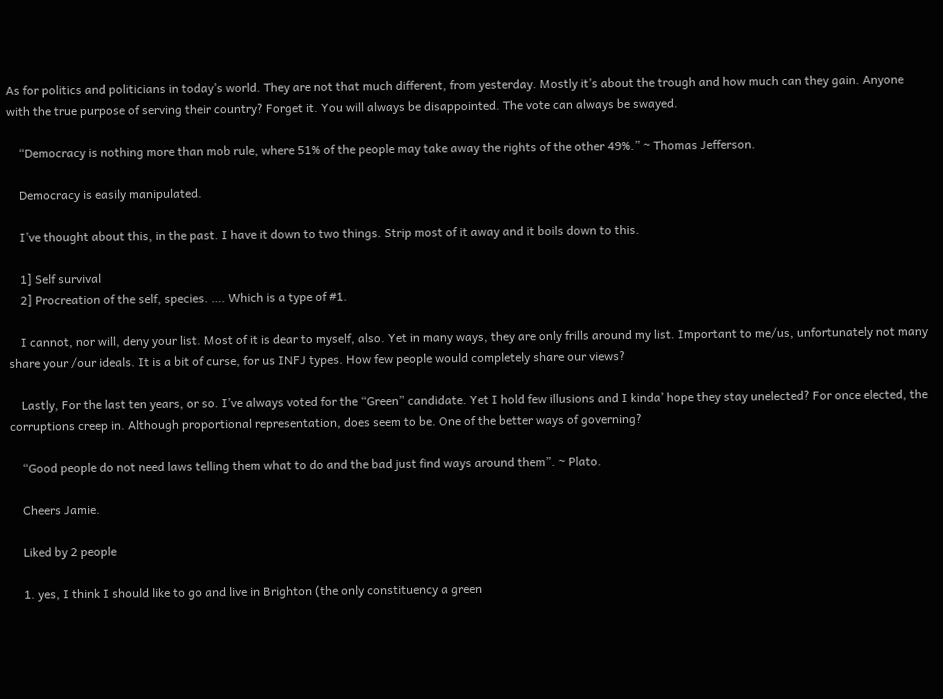As for politics and politicians in today’s world. They are not that much different, from yesterday. Mostly it’s about the trough and how much can they gain. Anyone with the true purpose of serving their country? Forget it. You will always be disappointed. The vote can always be swayed.

    “Democracy is nothing more than mob rule, where 51% of the people may take away the rights of the other 49%.” ~ Thomas Jefferson.

    Democracy is easily manipulated.

    I’ve thought about this, in the past. I have it down to two things. Strip most of it away and it boils down to this.

    1] Self survival
    2] Procreation of the self, species. …. Which is a type of #1.

    I cannot, nor will, deny your list. Most of it is dear to myself, also. Yet in many ways, they are only frills around my list. Important to me/us, unfortunately not many share your /our ideals. It is a bit of curse, for us INFJ types. How few people would completely share our views?

    Lastly, For the last ten years, or so. I’ve always voted for the “Green” candidate. Yet I hold few illusions and I kinda’ hope they stay unelected? For once elected, the corruptions creep in. Although proportional representation, does seem to be. One of the better ways of governing?

    “Good people do not need laws telling them what to do and the bad just find ways around them”. ~ Plato.

    Cheers Jamie.

    Liked by 2 people

    1. yes, I think I should like to go and live in Brighton (the only constituency a green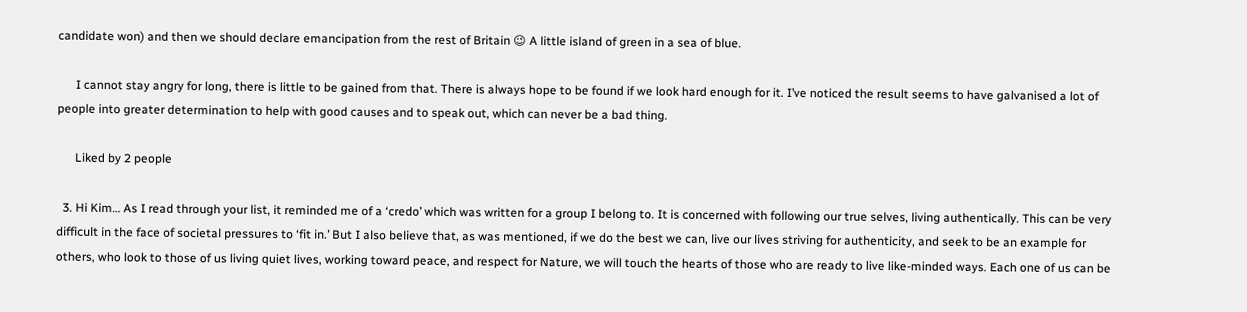candidate won) and then we should declare emancipation from the rest of Britain 😉 A little island of green in a sea of blue.

      I cannot stay angry for long, there is little to be gained from that. There is always hope to be found if we look hard enough for it. I’ve noticed the result seems to have galvanised a lot of people into greater determination to help with good causes and to speak out, which can never be a bad thing.

      Liked by 2 people

  3. Hi Kim… As I read through your list, it reminded me of a ‘credo’ which was written for a group I belong to. It is concerned with following our true selves, living authentically. This can be very difficult in the face of societal pressures to ‘fit in.’ But I also believe that, as was mentioned, if we do the best we can, live our lives striving for authenticity, and seek to be an example for others, who look to those of us living quiet lives, working toward peace, and respect for Nature, we will touch the hearts of those who are ready to live like-minded ways. Each one of us can be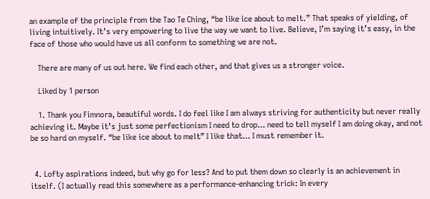an example of the principle from the Tao Te Ching, “be like ice about to melt.” That speaks of yielding, of living intuitively. It’s very empowering to live the way we want to live. Believe, I’m saying it’s easy, in the face of those who would have us all conform to something we are not.

    There are many of us out here. We find each other, and that gives us a stronger voice.

    Liked by 1 person

    1. Thank you Fimnora, beautiful words. I do feel like I am always striving for authenticity but never really achieving it. Maybe it’s just some perfectionism I need to drop… need to tell myself I am doing okay, and not be so hard on myself. “be like ice about to melt” I like that… I must remember it.


  4. Lofty aspirations indeed, but why go for less? And to put them down so clearly is an achievement in itself. (I actually read this somewhere as a performance-enhancing trick: In every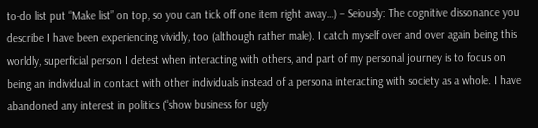to-do list put “Make list” on top, so you can tick off one item right away…) – Seiously: The cognitive dissonance you describe I have been experiencing vividly, too (although rather male). I catch myself over and over again being this worldly, superficial person I detest when interacting with others, and part of my personal journey is to focus on being an individual in contact with other individuals instead of a persona interacting with society as a whole. I have abandoned any interest in politics (“show business for ugly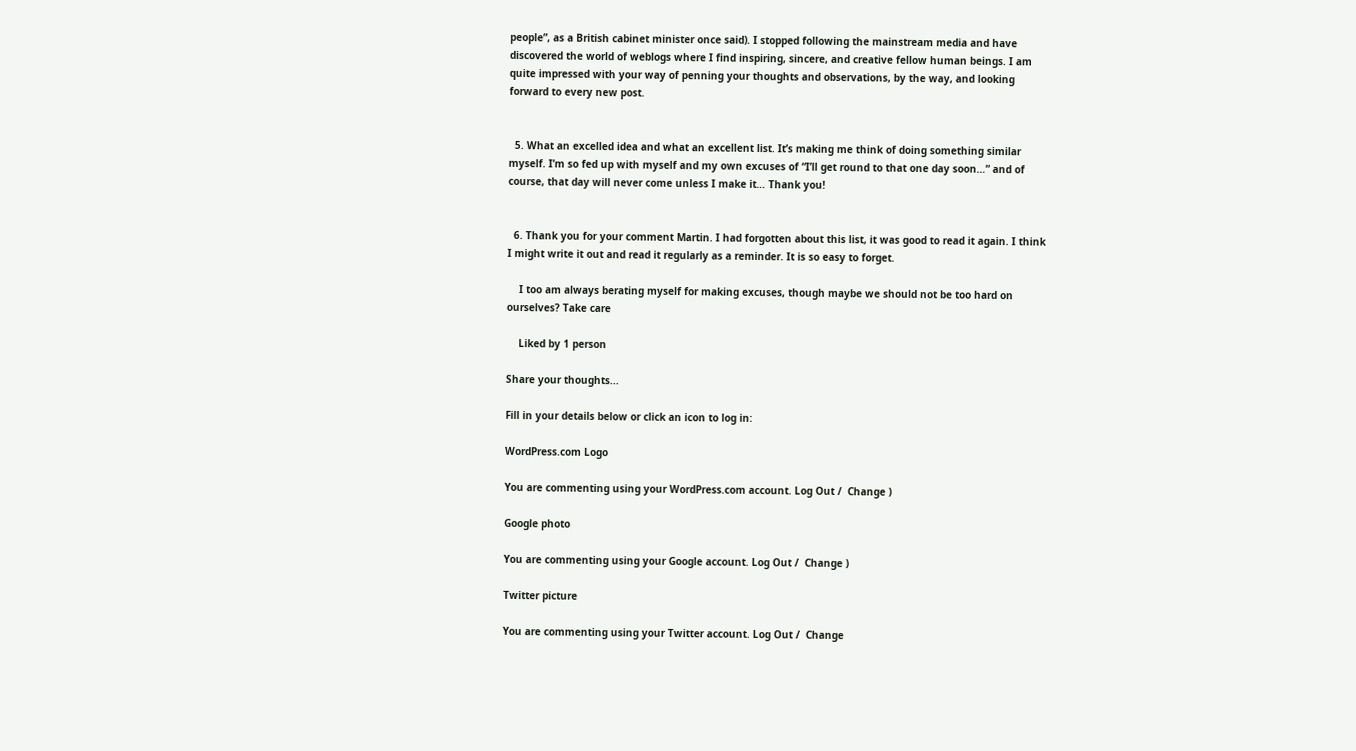people”, as a British cabinet minister once said). I stopped following the mainstream media and have discovered the world of weblogs where I find inspiring, sincere, and creative fellow human beings. I am quite impressed with your way of penning your thoughts and observations, by the way, and looking forward to every new post.


  5. What an excelled idea and what an excellent list. It’s making me think of doing something similar myself. I’m so fed up with myself and my own excuses of “I’ll get round to that one day soon…” and of course, that day will never come unless I make it… Thank you!


  6. Thank you for your comment Martin. I had forgotten about this list, it was good to read it again. I think I might write it out and read it regularly as a reminder. It is so easy to forget.

    I too am always berating myself for making excuses, though maybe we should not be too hard on ourselves? Take care

    Liked by 1 person

Share your thoughts...

Fill in your details below or click an icon to log in:

WordPress.com Logo

You are commenting using your WordPress.com account. Log Out /  Change )

Google photo

You are commenting using your Google account. Log Out /  Change )

Twitter picture

You are commenting using your Twitter account. Log Out /  Change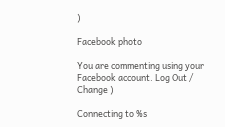)

Facebook photo

You are commenting using your Facebook account. Log Out /  Change )

Connecting to %s